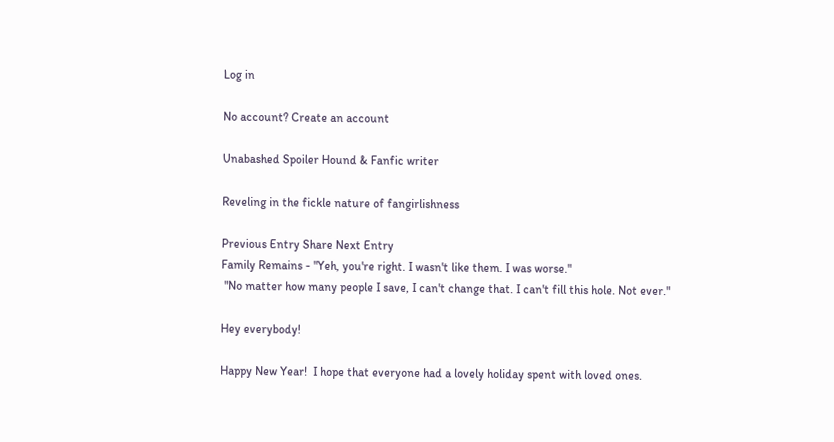Log in

No account? Create an account

Unabashed Spoiler Hound & Fanfic writer

Reveling in the fickle nature of fangirlishness

Previous Entry Share Next Entry
Family Remains - "Yeh, you're right. I wasn't like them. I was worse."
 "No matter how many people I save, I can't change that. I can't fill this hole. Not ever."

Hey everybody!

Happy New Year!  I hope that everyone had a lovely holiday spent with loved ones.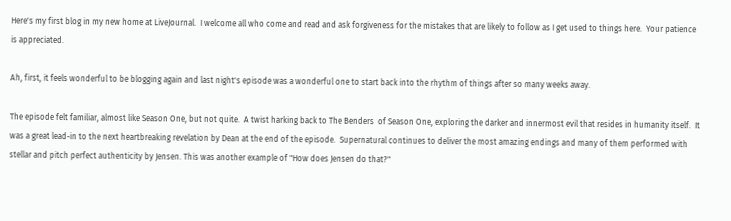Here's my first blog in my new home at LiveJournal.  I welcome all who come and read and ask forgiveness for the mistakes that are likely to follow as I get used to things here.  Your patience is appreciated.

Ah, first, it feels wonderful to be blogging again and last night's episode was a wonderful one to start back into the rhythm of things after so many weeks away.

The episode felt familiar, almost like Season One, but not quite.  A twist harking back to The Benders  of Season One, exploring the darker and innermost evil that resides in humanity itself.  It was a great lead-in to the next heartbreaking revelation by Dean at the end of the episode.  Supernatural continues to deliver the most amazing endings and many of them performed with stellar and pitch perfect authenticity by Jensen. This was another example of "How does Jensen do that?"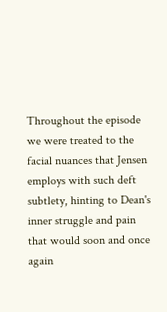Throughout the episode we were treated to the facial nuances that Jensen employs with such deft subtlety, hinting to Dean's inner struggle and pain that would soon and once again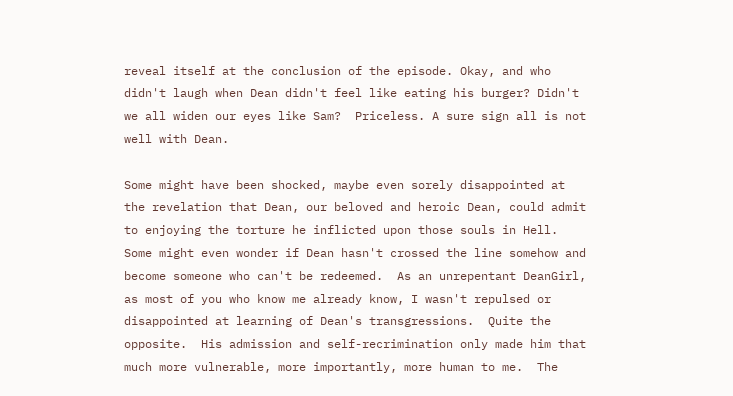reveal itself at the conclusion of the episode. Okay, and who didn't laugh when Dean didn't feel like eating his burger? Didn't we all widen our eyes like Sam?  Priceless. A sure sign all is not well with Dean.

Some might have been shocked, maybe even sorely disappointed at the revelation that Dean, our beloved and heroic Dean, could admit to enjoying the torture he inflicted upon those souls in Hell. Some might even wonder if Dean hasn't crossed the line somehow and become someone who can't be redeemed.  As an unrepentant DeanGirl, as most of you who know me already know, I wasn't repulsed or disappointed at learning of Dean's transgressions.  Quite the opposite.  His admission and self-recrimination only made him that much more vulnerable, more importantly, more human to me.  The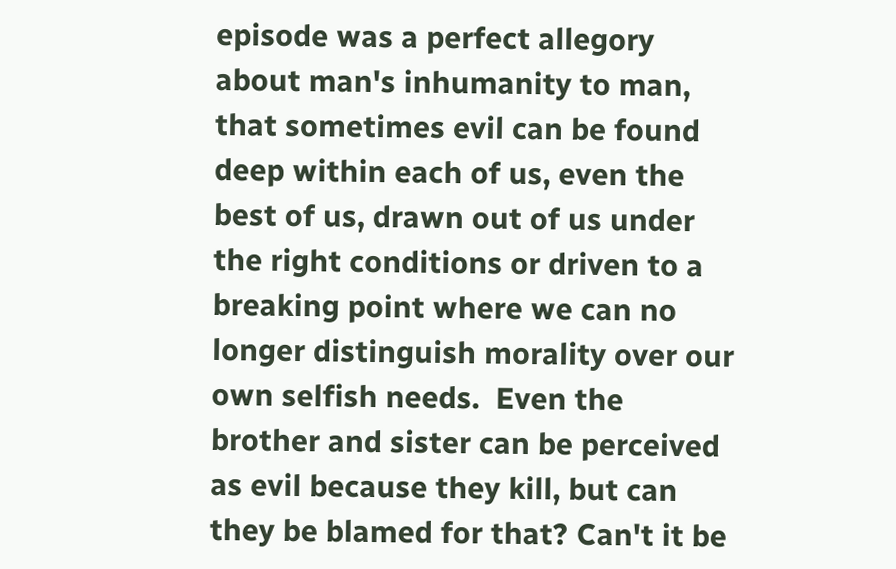episode was a perfect allegory about man's inhumanity to man, that sometimes evil can be found deep within each of us, even the best of us, drawn out of us under the right conditions or driven to a breaking point where we can no longer distinguish morality over our own selfish needs.  Even the brother and sister can be perceived as evil because they kill, but can they be blamed for that? Can't it be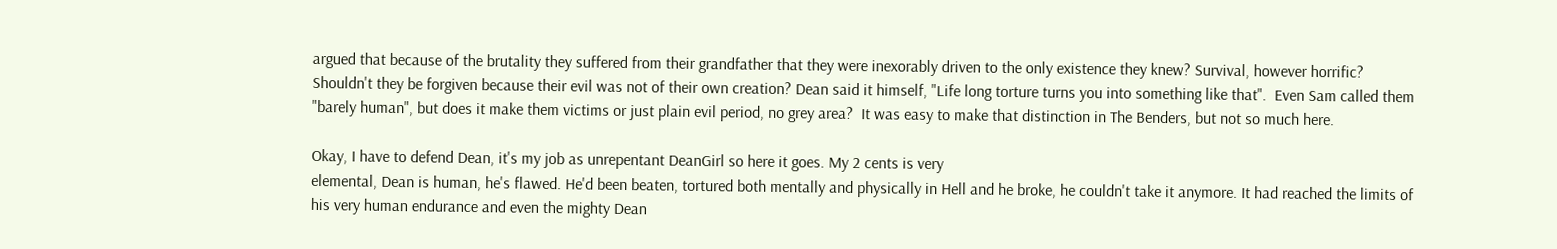argued that because of the brutality they suffered from their grandfather that they were inexorably driven to the only existence they knew? Survival, however horrific? Shouldn't they be forgiven because their evil was not of their own creation? Dean said it himself, "Life long torture turns you into something like that".  Even Sam called them "barely human", but does it make them victims or just plain evil period, no grey area?  It was easy to make that distinction in The Benders, but not so much here.

Okay, I have to defend Dean, it's my job as unrepentant DeanGirl so here it goes. My 2 cents is very
elemental, Dean is human, he's flawed. He'd been beaten, tortured both mentally and physically in Hell and he broke, he couldn't take it anymore. It had reached the limits of his very human endurance and even the mighty Dean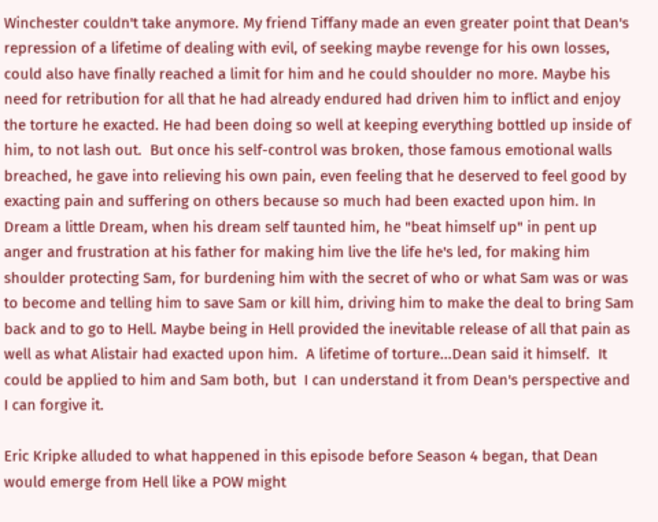Winchester couldn't take anymore. My friend Tiffany made an even greater point that Dean's repression of a lifetime of dealing with evil, of seeking maybe revenge for his own losses, could also have finally reached a limit for him and he could shoulder no more. Maybe his need for retribution for all that he had already endured had driven him to inflict and enjoy the torture he exacted. He had been doing so well at keeping everything bottled up inside of him, to not lash out.  But once his self-control was broken, those famous emotional walls breached, he gave into relieving his own pain, even feeling that he deserved to feel good by exacting pain and suffering on others because so much had been exacted upon him. In Dream a little Dream, when his dream self taunted him, he "beat himself up" in pent up anger and frustration at his father for making him live the life he's led, for making him shoulder protecting Sam, for burdening him with the secret of who or what Sam was or was to become and telling him to save Sam or kill him, driving him to make the deal to bring Sam back and to go to Hell. Maybe being in Hell provided the inevitable release of all that pain as well as what Alistair had exacted upon him.  A lifetime of torture...Dean said it himself.  It could be applied to him and Sam both, but  I can understand it from Dean's perspective and I can forgive it.

Eric Kripke alluded to what happened in this episode before Season 4 began, that Dean would emerge from Hell like a POW might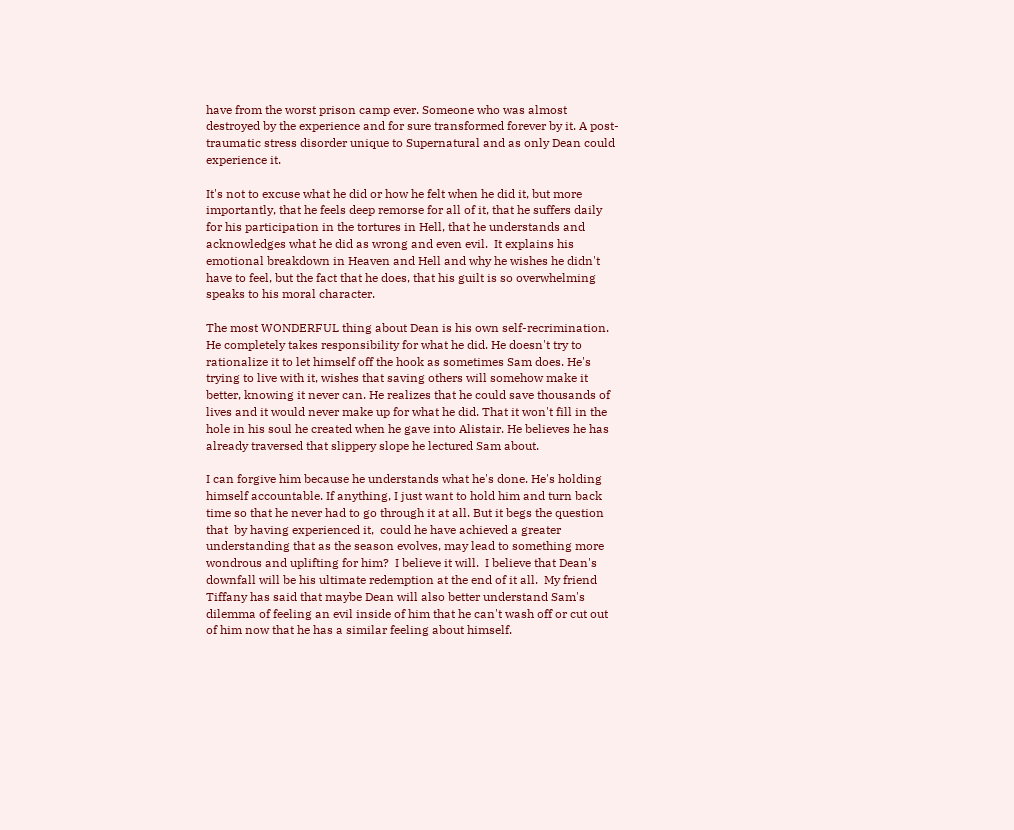have from the worst prison camp ever. Someone who was almost destroyed by the experience and for sure transformed forever by it. A post-traumatic stress disorder unique to Supernatural and as only Dean could experience it.

It's not to excuse what he did or how he felt when he did it, but more importantly, that he feels deep remorse for all of it, that he suffers daily for his participation in the tortures in Hell, that he understands and acknowledges what he did as wrong and even evil.  It explains his emotional breakdown in Heaven and Hell and why he wishes he didn't have to feel, but the fact that he does, that his guilt is so overwhelming speaks to his moral character.

The most WONDERFUL thing about Dean is his own self-recrimination.  He completely takes responsibility for what he did. He doesn't try to rationalize it to let himself off the hook as sometimes Sam does. He's trying to live with it, wishes that saving others will somehow make it better, knowing it never can. He realizes that he could save thousands of lives and it would never make up for what he did. That it won't fill in the hole in his soul he created when he gave into Alistair. He believes he has already traversed that slippery slope he lectured Sam about.

I can forgive him because he understands what he's done. He's holding himself accountable. If anything, I just want to hold him and turn back time so that he never had to go through it at all. But it begs the question that  by having experienced it,  could he have achieved a greater understanding that as the season evolves, may lead to something more wondrous and uplifting for him?  I believe it will.  I believe that Dean's downfall will be his ultimate redemption at the end of it all.  My friend Tiffany has said that maybe Dean will also better understand Sam's dilemma of feeling an evil inside of him that he can't wash off or cut out of him now that he has a similar feeling about himself.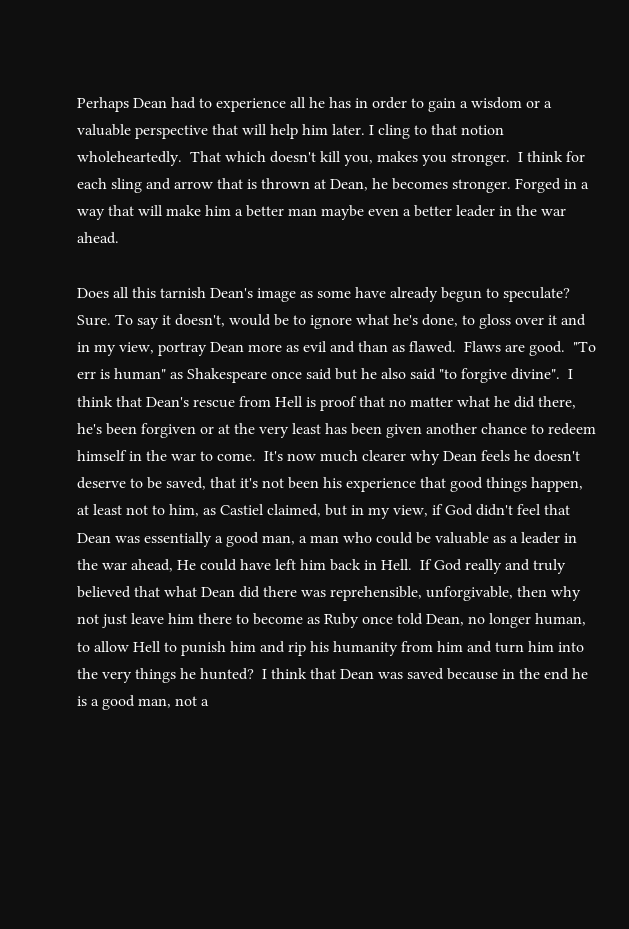Perhaps Dean had to experience all he has in order to gain a wisdom or a valuable perspective that will help him later. I cling to that notion wholeheartedly.  That which doesn't kill you, makes you stronger.  I think for each sling and arrow that is thrown at Dean, he becomes stronger. Forged in a way that will make him a better man maybe even a better leader in the war ahead.

Does all this tarnish Dean's image as some have already begun to speculate? Sure. To say it doesn't, would be to ignore what he's done, to gloss over it and in my view, portray Dean more as evil and than as flawed.  Flaws are good.  "To err is human" as Shakespeare once said but he also said "to forgive divine".  I think that Dean's rescue from Hell is proof that no matter what he did there, he's been forgiven or at the very least has been given another chance to redeem himself in the war to come.  It's now much clearer why Dean feels he doesn't deserve to be saved, that it's not been his experience that good things happen, at least not to him, as Castiel claimed, but in my view, if God didn't feel that Dean was essentially a good man, a man who could be valuable as a leader in the war ahead, He could have left him back in Hell.  If God really and truly believed that what Dean did there was reprehensible, unforgivable, then why not just leave him there to become as Ruby once told Dean, no longer human,  to allow Hell to punish him and rip his humanity from him and turn him into the very things he hunted?  I think that Dean was saved because in the end he is a good man, not a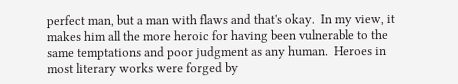perfect man, but a man with flaws and that's okay.  In my view, it makes him all the more heroic for having been vulnerable to the same temptations and poor judgment as any human.  Heroes in most literary works were forged by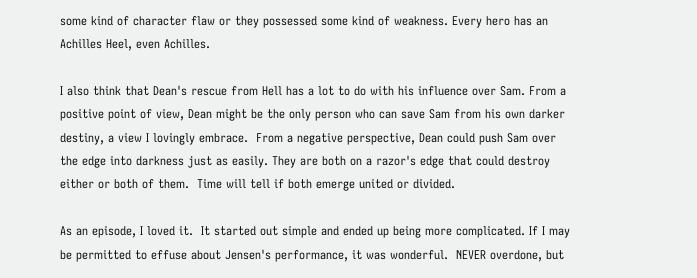some kind of character flaw or they possessed some kind of weakness. Every hero has an Achilles Heel, even Achilles.

I also think that Dean's rescue from Hell has a lot to do with his influence over Sam. From a positive point of view, Dean might be the only person who can save Sam from his own darker destiny, a view I lovingly embrace.  From a negative perspective, Dean could push Sam over the edge into darkness just as easily. They are both on a razor's edge that could destroy either or both of them.  Time will tell if both emerge united or divided.

As an episode, I loved it.  It started out simple and ended up being more complicated. If I may be permitted to effuse about Jensen's performance, it was wonderful.  NEVER overdone, but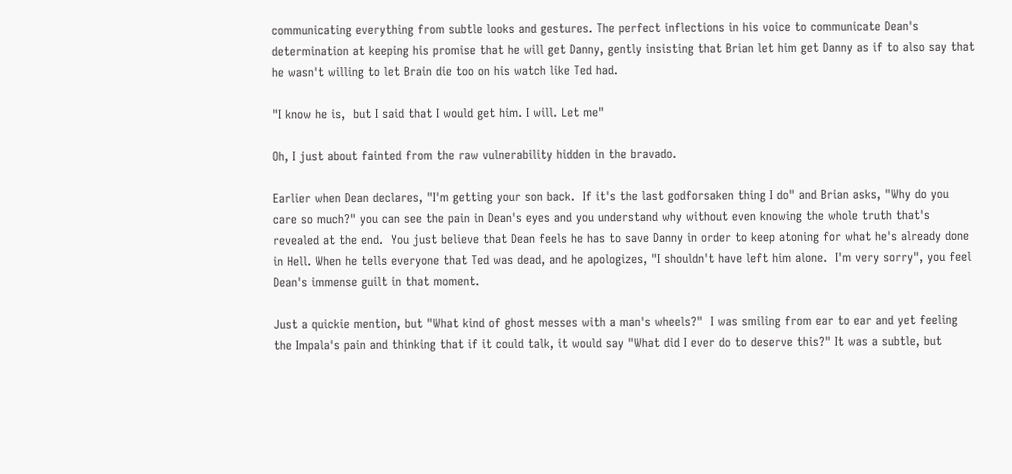communicating everything from subtle looks and gestures. The perfect inflections in his voice to communicate Dean's determination at keeping his promise that he will get Danny, gently insisting that Brian let him get Danny as if to also say that he wasn't willing to let Brain die too on his watch like Ted had.

"I know he is,  but I said that I would get him. I will. Let me"

Oh, I just about fainted from the raw vulnerability hidden in the bravado.

Earlier when Dean declares, "I'm getting your son back.  If it's the last godforsaken thing I do" and Brian asks, "Why do you care so much?" you can see the pain in Dean's eyes and you understand why without even knowing the whole truth that's revealed at the end.  You just believe that Dean feels he has to save Danny in order to keep atoning for what he's already done in Hell. When he tells everyone that Ted was dead, and he apologizes, "I shouldn't have left him alone.  I'm very sorry", you feel Dean's immense guilt in that moment.

Just a quickie mention, but "What kind of ghost messes with a man's wheels?"  I was smiling from ear to ear and yet feeling the Impala's pain and thinking that if it could talk, it would say "What did I ever do to deserve this?" It was a subtle, but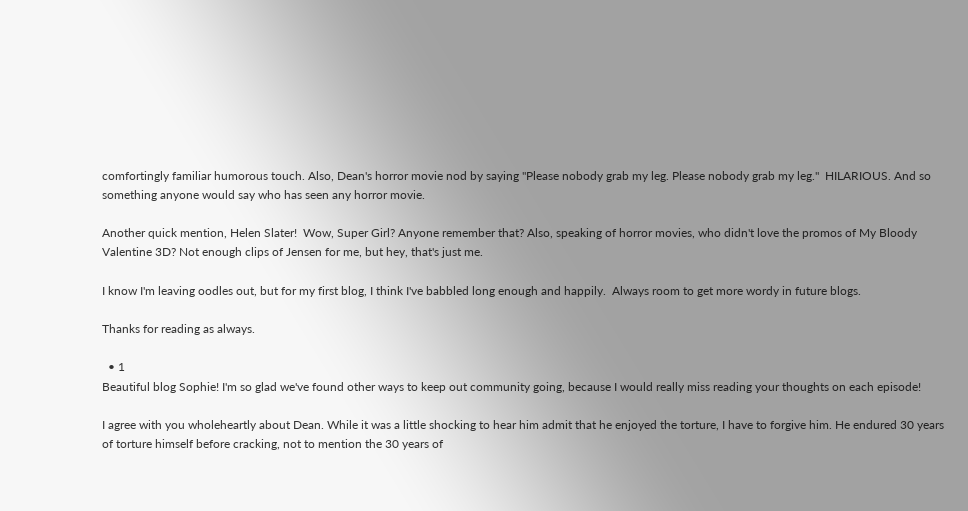comfortingly familiar humorous touch. Also, Dean's horror movie nod by saying "Please nobody grab my leg. Please nobody grab my leg."  HILARIOUS. And so something anyone would say who has seen any horror movie.

Another quick mention, Helen Slater!  Wow, Super Girl? Anyone remember that? Also, speaking of horror movies, who didn't love the promos of My Bloody Valentine 3D? Not enough clips of Jensen for me, but hey, that's just me.

I know I'm leaving oodles out, but for my first blog, I think I've babbled long enough and happily.  Always room to get more wordy in future blogs.

Thanks for reading as always.

  • 1
Beautiful blog Sophie! I'm so glad we've found other ways to keep out community going, because I would really miss reading your thoughts on each episode!

I agree with you wholeheartly about Dean. While it was a little shocking to hear him admit that he enjoyed the torture, I have to forgive him. He endured 30 years of torture himself before cracking, not to mention the 30 years of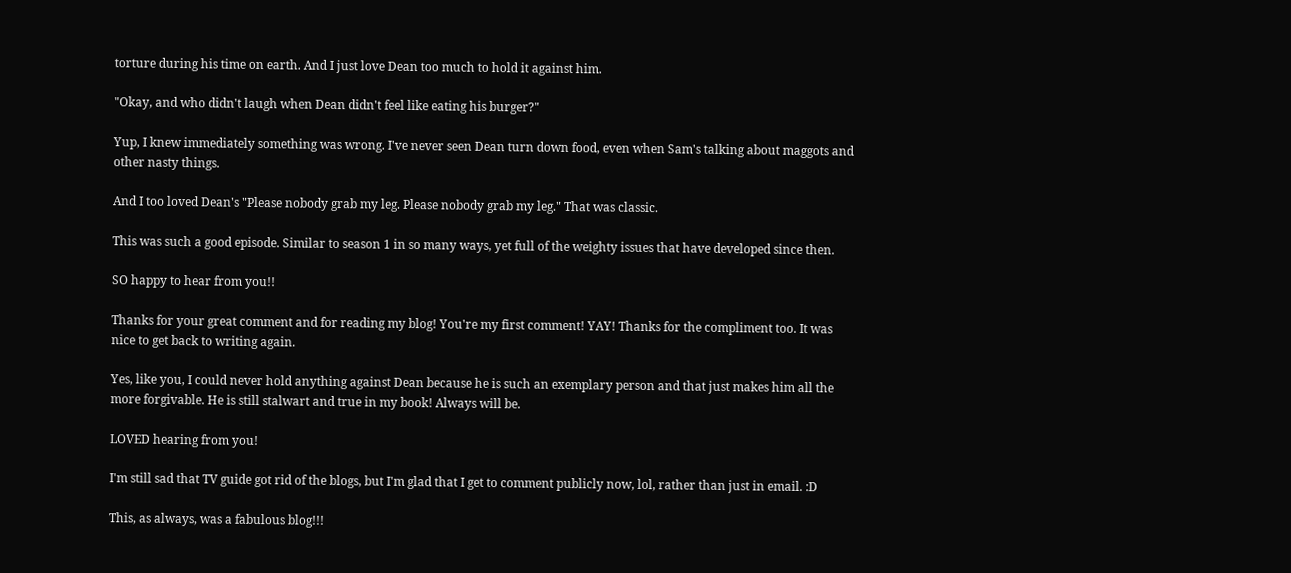torture during his time on earth. And I just love Dean too much to hold it against him.

"Okay, and who didn't laugh when Dean didn't feel like eating his burger?"

Yup, I knew immediately something was wrong. I've never seen Dean turn down food, even when Sam's talking about maggots and other nasty things.

And I too loved Dean's "Please nobody grab my leg. Please nobody grab my leg." That was classic.

This was such a good episode. Similar to season 1 in so many ways, yet full of the weighty issues that have developed since then.

SO happy to hear from you!!

Thanks for your great comment and for reading my blog! You're my first comment! YAY! Thanks for the compliment too. It was nice to get back to writing again.

Yes, like you, I could never hold anything against Dean because he is such an exemplary person and that just makes him all the more forgivable. He is still stalwart and true in my book! Always will be.

LOVED hearing from you!

I'm still sad that TV guide got rid of the blogs, but I'm glad that I get to comment publicly now, lol, rather than just in email. :D

This, as always, was a fabulous blog!!!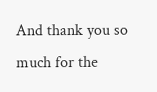And thank you so much for the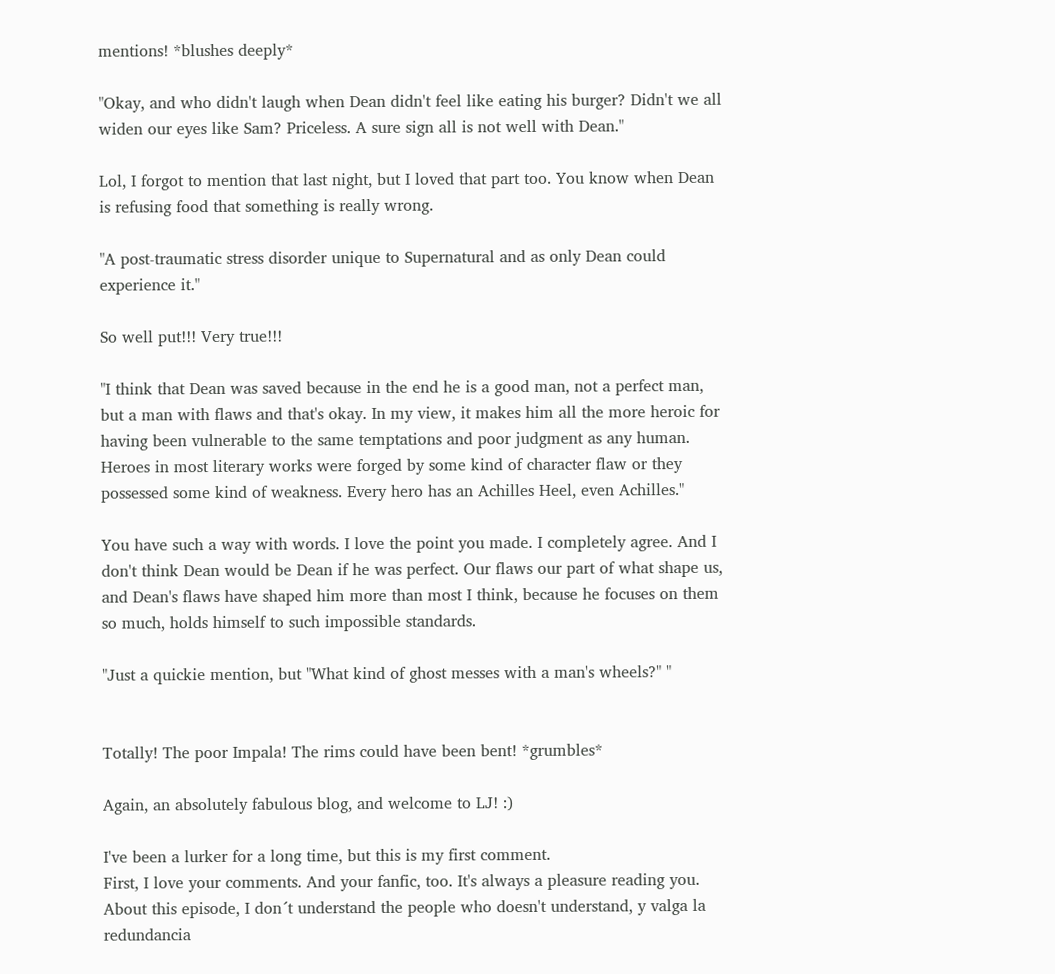mentions! *blushes deeply*

"Okay, and who didn't laugh when Dean didn't feel like eating his burger? Didn't we all widen our eyes like Sam? Priceless. A sure sign all is not well with Dean."

Lol, I forgot to mention that last night, but I loved that part too. You know when Dean is refusing food that something is really wrong.

"A post-traumatic stress disorder unique to Supernatural and as only Dean could experience it."

So well put!!! Very true!!!

"I think that Dean was saved because in the end he is a good man, not a perfect man, but a man with flaws and that's okay. In my view, it makes him all the more heroic for having been vulnerable to the same temptations and poor judgment as any human. Heroes in most literary works were forged by some kind of character flaw or they possessed some kind of weakness. Every hero has an Achilles Heel, even Achilles."

You have such a way with words. I love the point you made. I completely agree. And I don't think Dean would be Dean if he was perfect. Our flaws our part of what shape us, and Dean's flaws have shaped him more than most I think, because he focuses on them so much, holds himself to such impossible standards.

"Just a quickie mention, but "What kind of ghost messes with a man's wheels?" "


Totally! The poor Impala! The rims could have been bent! *grumbles*

Again, an absolutely fabulous blog, and welcome to LJ! :)

I've been a lurker for a long time, but this is my first comment.
First, I love your comments. And your fanfic, too. It's always a pleasure reading you.
About this episode, I don´t understand the people who doesn't understand, y valga la redundancia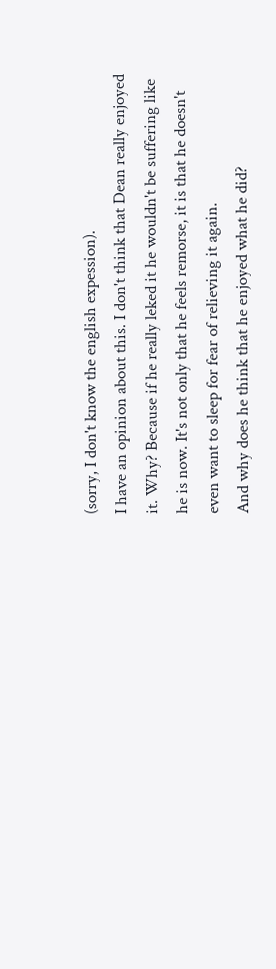(sorry, I don't know the english expession).
I have an opinion about this. I don't think that Dean really enjoyed it. Why? Because if he really leked it he wouldn't be suffering like he is now. It's not only that he feels remorse, it is that he doesn't even want to sleep for fear of relieving it again.
And why does he think that he enjoyed what he did?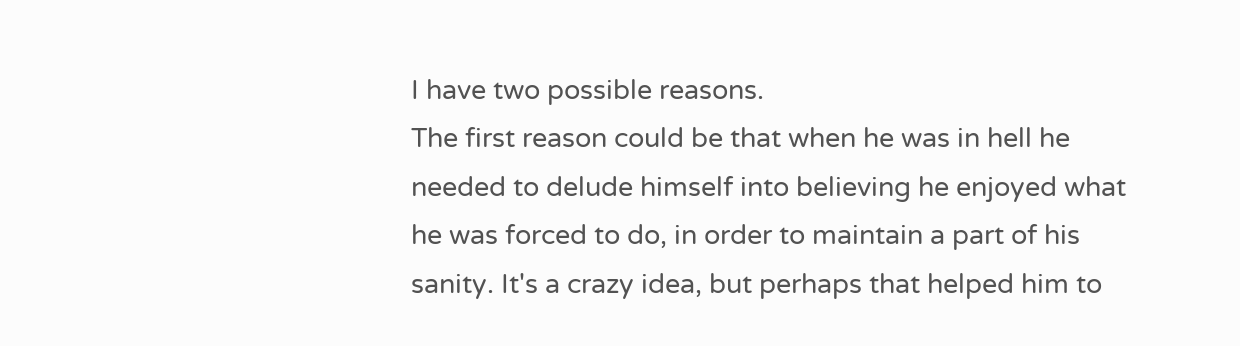I have two possible reasons.
The first reason could be that when he was in hell he needed to delude himself into believing he enjoyed what he was forced to do, in order to maintain a part of his sanity. It's a crazy idea, but perhaps that helped him to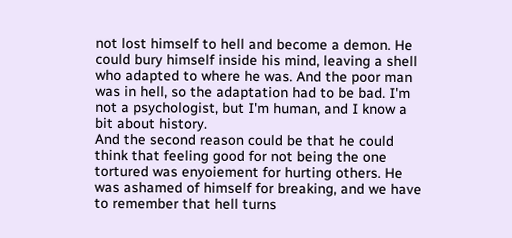not lost himself to hell and become a demon. He could bury himself inside his mind, leaving a shell who adapted to where he was. And the poor man was in hell, so the adaptation had to be bad. I'm not a psychologist, but I'm human, and I know a bit about history.
And the second reason could be that he could think that feeling good for not being the one tortured was enyoiement for hurting others. He was ashamed of himself for breaking, and we have to remember that hell turns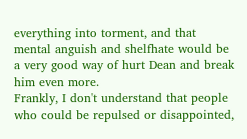everything into torment, and that mental anguish and shelfhate would be a very good way of hurt Dean and break him even more.
Frankly, I don't understand that people who could be repulsed or disappointed,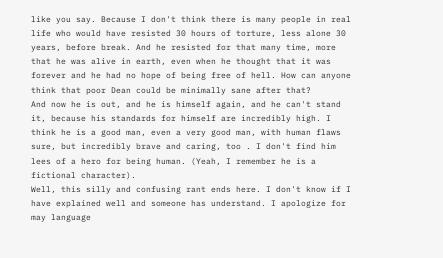like you say. Because I don't think there is many people in real life who would have resisted 30 hours of torture, less alone 30 years, before break. And he resisted for that many time, more that he was alive in earth, even when he thought that it was forever and he had no hope of being free of hell. How can anyone think that poor Dean could be minimally sane after that?
And now he is out, and he is himself again, and he can't stand it, because his standards for himself are incredibly high. I think he is a good man, even a very good man, with human flaws sure, but incredibly brave and caring, too . I don't find him lees of a hero for being human. (Yeah, I remember he is a fictional character).
Well, this silly and confusing rant ends here. I don't know if I have explained well and someone has understand. I apologize for may language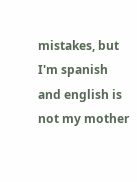mistakes, but I'm spanish and english is not my mother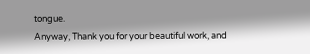tongue.
Anyway, Thank you for your beautiful work, and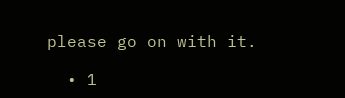please go on with it.

  • 1